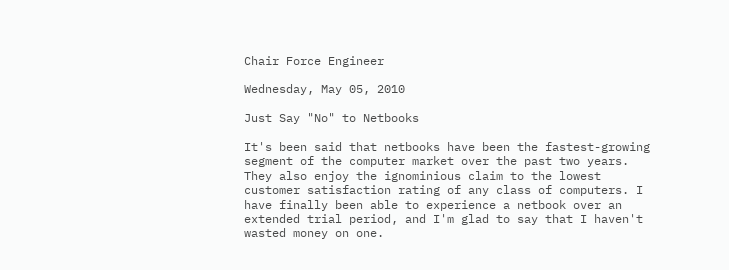Chair Force Engineer

Wednesday, May 05, 2010

Just Say "No" to Netbooks

It's been said that netbooks have been the fastest-growing segment of the computer market over the past two years. They also enjoy the ignominious claim to the lowest customer satisfaction rating of any class of computers. I have finally been able to experience a netbook over an extended trial period, and I'm glad to say that I haven't wasted money on one.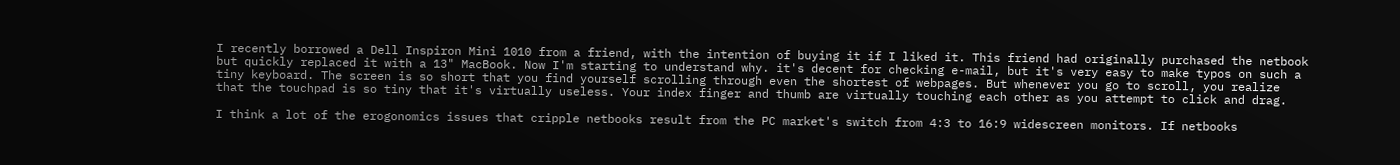I recently borrowed a Dell Inspiron Mini 1010 from a friend, with the intention of buying it if I liked it. This friend had originally purchased the netbook but quickly replaced it with a 13" MacBook. Now I'm starting to understand why. it's decent for checking e-mail, but it's very easy to make typos on such a tiny keyboard. The screen is so short that you find yourself scrolling through even the shortest of webpages. But whenever you go to scroll, you realize that the touchpad is so tiny that it's virtually useless. Your index finger and thumb are virtually touching each other as you attempt to click and drag.

I think a lot of the erogonomics issues that cripple netbooks result from the PC market's switch from 4:3 to 16:9 widescreen monitors. If netbooks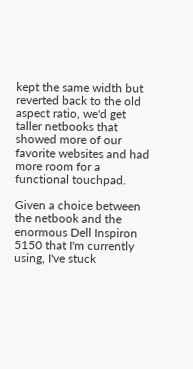kept the same width but reverted back to the old aspect ratio, we'd get taller netbooks that showed more of our favorite websites and had more room for a functional touchpad.

Given a choice between the netbook and the enormous Dell Inspiron 5150 that I'm currently using, I've stuck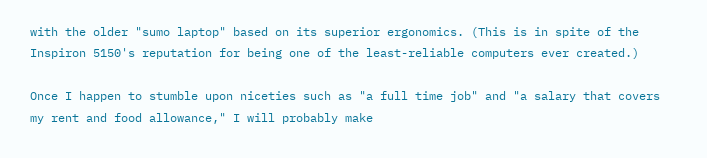with the older "sumo laptop" based on its superior ergonomics. (This is in spite of the Inspiron 5150's reputation for being one of the least-reliable computers ever created.)

Once I happen to stumble upon niceties such as "a full time job" and "a salary that covers my rent and food allowance," I will probably make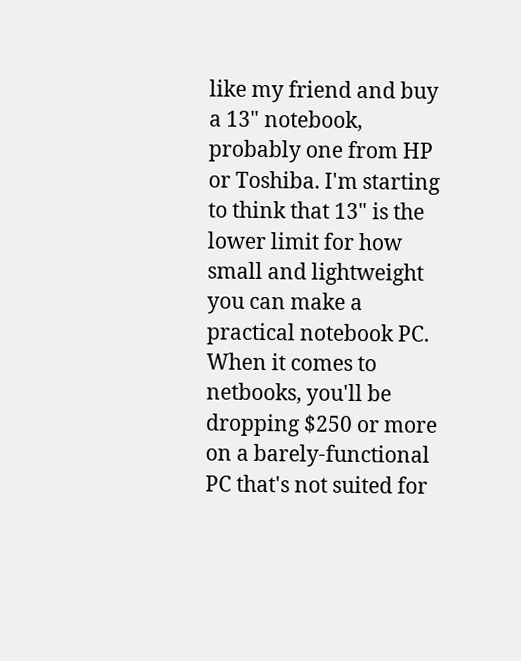like my friend and buy a 13" notebook, probably one from HP or Toshiba. I'm starting to think that 13" is the lower limit for how small and lightweight you can make a practical notebook PC. When it comes to netbooks, you'll be dropping $250 or more on a barely-functional PC that's not suited for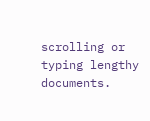scrolling or typing lengthy documents.